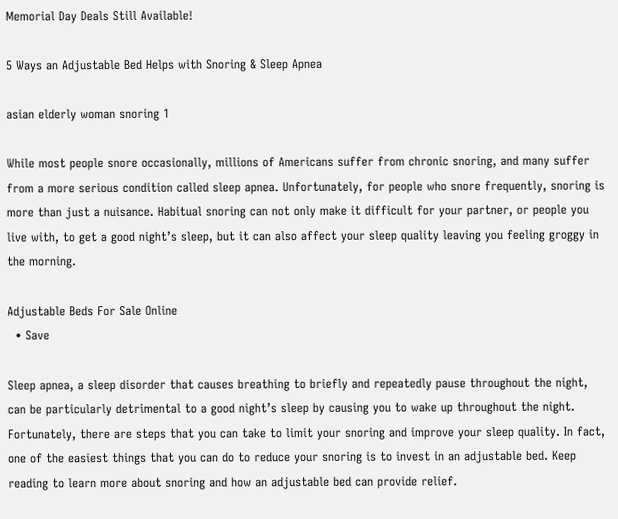Memorial Day Deals Still Available!

5 Ways an Adjustable Bed Helps with Snoring & Sleep Apnea

asian elderly woman snoring 1

While most people snore occasionally, millions of Americans suffer from chronic snoring, and many suffer from a more serious condition called sleep apnea. Unfortunately, for people who snore frequently, snoring is more than just a nuisance. Habitual snoring can not only make it difficult for your partner, or people you live with, to get a good night’s sleep, but it can also affect your sleep quality leaving you feeling groggy in the morning.

Adjustable Beds For Sale Online
  • Save

Sleep apnea, a sleep disorder that causes breathing to briefly and repeatedly pause throughout the night, can be particularly detrimental to a good night’s sleep by causing you to wake up throughout the night. Fortunately, there are steps that you can take to limit your snoring and improve your sleep quality. In fact, one of the easiest things that you can do to reduce your snoring is to invest in an adjustable bed. Keep reading to learn more about snoring and how an adjustable bed can provide relief.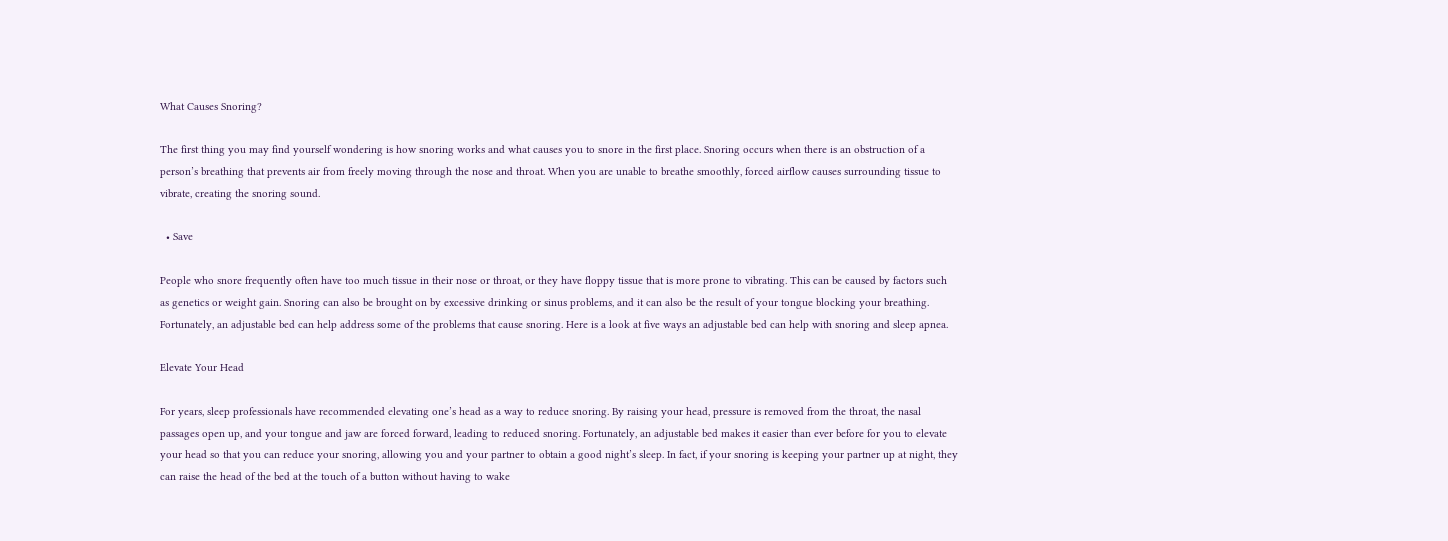What Causes Snoring?

The first thing you may find yourself wondering is how snoring works and what causes you to snore in the first place. Snoring occurs when there is an obstruction of a person’s breathing that prevents air from freely moving through the nose and throat. When you are unable to breathe smoothly, forced airflow causes surrounding tissue to vibrate, creating the snoring sound.

  • Save

People who snore frequently often have too much tissue in their nose or throat, or they have floppy tissue that is more prone to vibrating. This can be caused by factors such as genetics or weight gain. Snoring can also be brought on by excessive drinking or sinus problems, and it can also be the result of your tongue blocking your breathing. Fortunately, an adjustable bed can help address some of the problems that cause snoring. Here is a look at five ways an adjustable bed can help with snoring and sleep apnea.

Elevate Your Head

For years, sleep professionals have recommended elevating one’s head as a way to reduce snoring. By raising your head, pressure is removed from the throat, the nasal passages open up, and your tongue and jaw are forced forward, leading to reduced snoring. Fortunately, an adjustable bed makes it easier than ever before for you to elevate your head so that you can reduce your snoring, allowing you and your partner to obtain a good night’s sleep. In fact, if your snoring is keeping your partner up at night, they can raise the head of the bed at the touch of a button without having to wake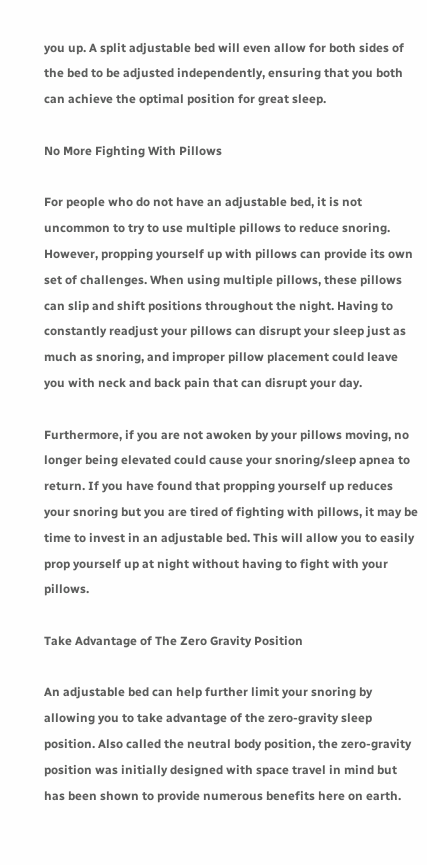you up. A split adjustable bed will even allow for both sides of the bed to be adjusted independently, ensuring that you both can achieve the optimal position for great sleep.

No More Fighting With Pillows

For people who do not have an adjustable bed, it is not uncommon to try to use multiple pillows to reduce snoring. However, propping yourself up with pillows can provide its own set of challenges. When using multiple pillows, these pillows can slip and shift positions throughout the night. Having to constantly readjust your pillows can disrupt your sleep just as much as snoring, and improper pillow placement could leave you with neck and back pain that can disrupt your day.

Furthermore, if you are not awoken by your pillows moving, no longer being elevated could cause your snoring/sleep apnea to return. If you have found that propping yourself up reduces your snoring but you are tired of fighting with pillows, it may be time to invest in an adjustable bed. This will allow you to easily prop yourself up at night without having to fight with your pillows.

Take Advantage of The Zero Gravity Position

An adjustable bed can help further limit your snoring by allowing you to take advantage of the zero-gravity sleep position. Also called the neutral body position, the zero-gravity position was initially designed with space travel in mind but has been shown to provide numerous benefits here on earth.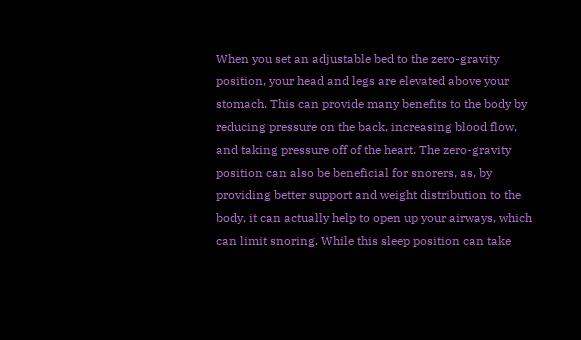When you set an adjustable bed to the zero-gravity position, your head and legs are elevated above your stomach. This can provide many benefits to the body by reducing pressure on the back, increasing blood flow, and taking pressure off of the heart. The zero-gravity position can also be beneficial for snorers, as, by providing better support and weight distribution to the body, it can actually help to open up your airways, which can limit snoring. While this sleep position can take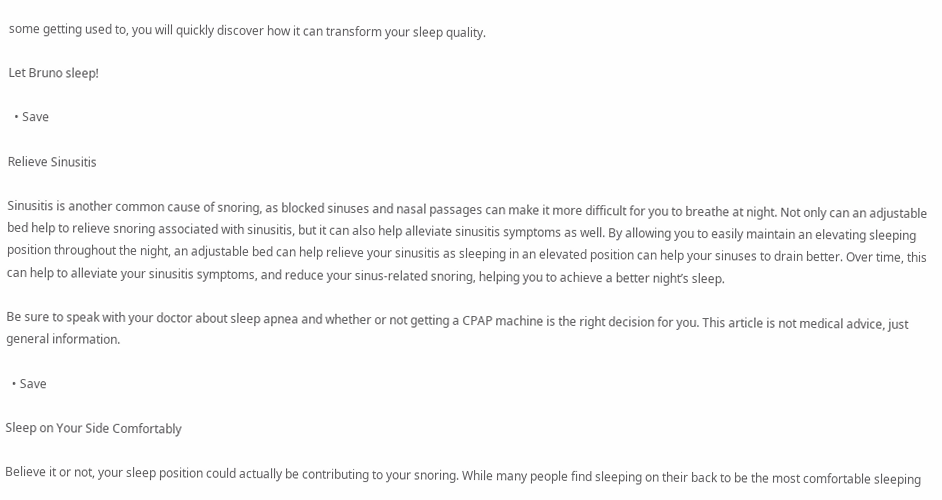some getting used to, you will quickly discover how it can transform your sleep quality.

Let Bruno sleep!

  • Save

Relieve Sinusitis

Sinusitis is another common cause of snoring, as blocked sinuses and nasal passages can make it more difficult for you to breathe at night. Not only can an adjustable bed help to relieve snoring associated with sinusitis, but it can also help alleviate sinusitis symptoms as well. By allowing you to easily maintain an elevating sleeping position throughout the night, an adjustable bed can help relieve your sinusitis as sleeping in an elevated position can help your sinuses to drain better. Over time, this can help to alleviate your sinusitis symptoms, and reduce your sinus-related snoring, helping you to achieve a better night’s sleep.

Be sure to speak with your doctor about sleep apnea and whether or not getting a CPAP machine is the right decision for you. This article is not medical advice, just general information.

  • Save

Sleep on Your Side Comfortably

Believe it or not, your sleep position could actually be contributing to your snoring. While many people find sleeping on their back to be the most comfortable sleeping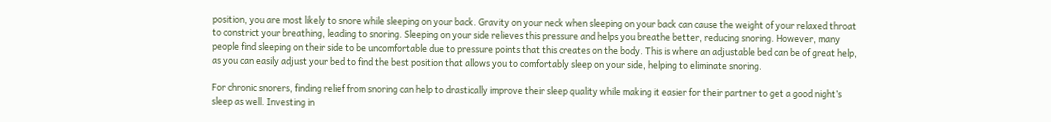position, you are most likely to snore while sleeping on your back. Gravity on your neck when sleeping on your back can cause the weight of your relaxed throat to constrict your breathing, leading to snoring. Sleeping on your side relieves this pressure and helps you breathe better, reducing snoring. However, many people find sleeping on their side to be uncomfortable due to pressure points that this creates on the body. This is where an adjustable bed can be of great help, as you can easily adjust your bed to find the best position that allows you to comfortably sleep on your side, helping to eliminate snoring.

For chronic snorers, finding relief from snoring can help to drastically improve their sleep quality while making it easier for their partner to get a good night’s sleep as well. Investing in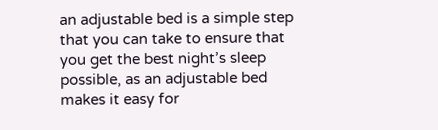an adjustable bed is a simple step that you can take to ensure that you get the best night’s sleep possible, as an adjustable bed makes it easy for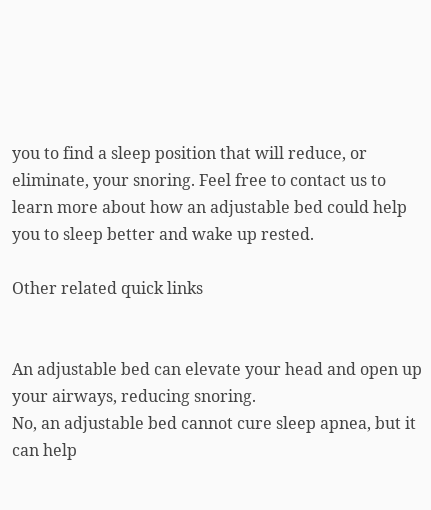you to find a sleep position that will reduce, or eliminate, your snoring. Feel free to contact us to learn more about how an adjustable bed could help you to sleep better and wake up rested.

Other related quick links


An adjustable bed can elevate your head and open up your airways, reducing snoring.
No, an adjustable bed cannot cure sleep apnea, but it can help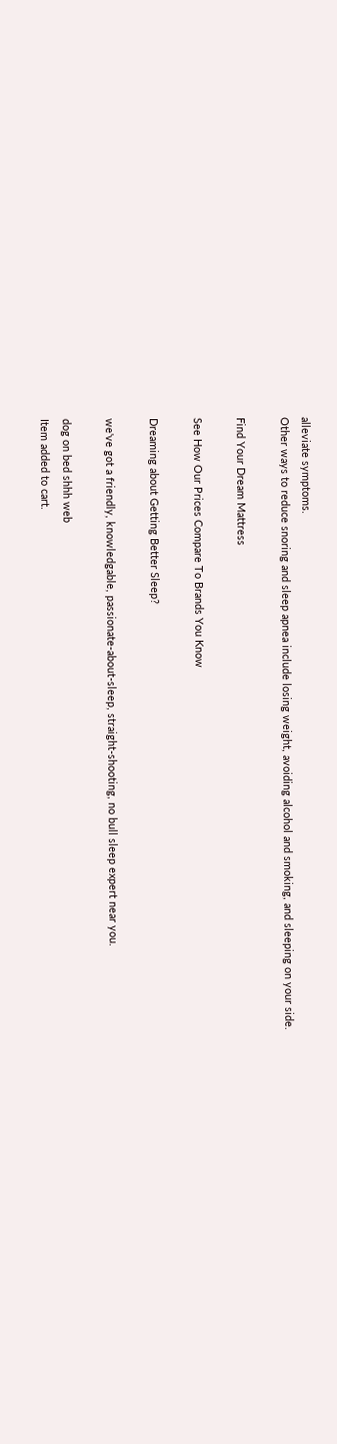alleviate symptoms.
Other ways to reduce snoring and sleep apnea include losing weight, avoiding alcohol and smoking, and sleeping on your side.

Find Your Dream Mattress

See How Our Prices Compare To Brands You Know

Dreaming about Getting Better Sleep?

we've got a friendly, knowledgable, passionate-about-sleep, straight-shooting, no bull sleep expert near you.

dog on bed shhh web
Item added to cart.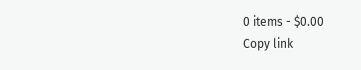0 items - $0.00
Copy link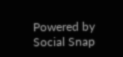Powered by Social Snap